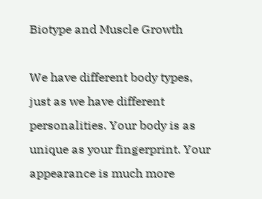Biotype and Muscle Growth

We have different body types, just as we have different personalities. Your body is as unique as your fingerprint. Your appearance is much more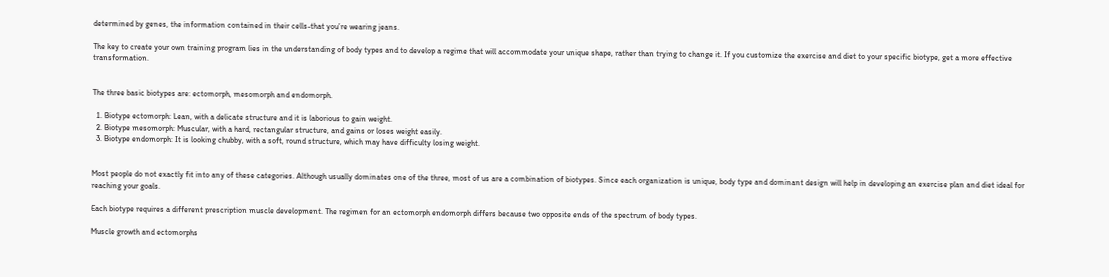determined by genes, the information contained in their cells-that you’re wearing jeans.

The key to create your own training program lies in the understanding of body types and to develop a regime that will accommodate your unique shape, rather than trying to change it. If you customize the exercise and diet to your specific biotype, get a more effective transformation.


The three basic biotypes are: ectomorph, mesomorph and endomorph.

  1. Biotype ectomorph: Lean, with a delicate structure and it is laborious to gain weight.
  2. Biotype mesomorph: Muscular, with a hard, rectangular structure, and gains or loses weight easily.
  3. Biotype endomorph: It is looking chubby, with a soft, round structure, which may have difficulty losing weight.


Most people do not exactly fit into any of these categories. Although usually dominates one of the three, most of us are a combination of biotypes. Since each organization is unique, body type and dominant design will help in developing an exercise plan and diet ideal for reaching your goals.

Each biotype requires a different prescription muscle development. The regimen for an ectomorph endomorph differs because two opposite ends of the spectrum of body types.

Muscle growth and ectomorphs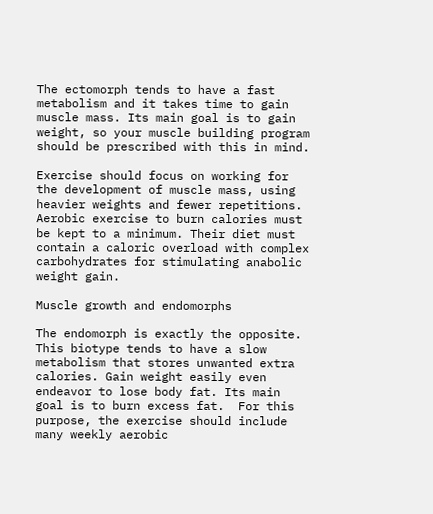The ectomorph tends to have a fast metabolism and it takes time to gain muscle mass. Its main goal is to gain weight, so your muscle building program should be prescribed with this in mind.

Exercise should focus on working for the development of muscle mass, using heavier weights and fewer repetitions. Aerobic exercise to burn calories must be kept to a minimum. Their diet must contain a caloric overload with complex carbohydrates for stimulating anabolic weight gain.

Muscle growth and endomorphs

The endomorph is exactly the opposite. This biotype tends to have a slow metabolism that stores unwanted extra calories. Gain weight easily even endeavor to lose body fat. Its main goal is to burn excess fat.  For this purpose, the exercise should include many weekly aerobic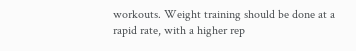workouts. Weight training should be done at a rapid rate, with a higher rep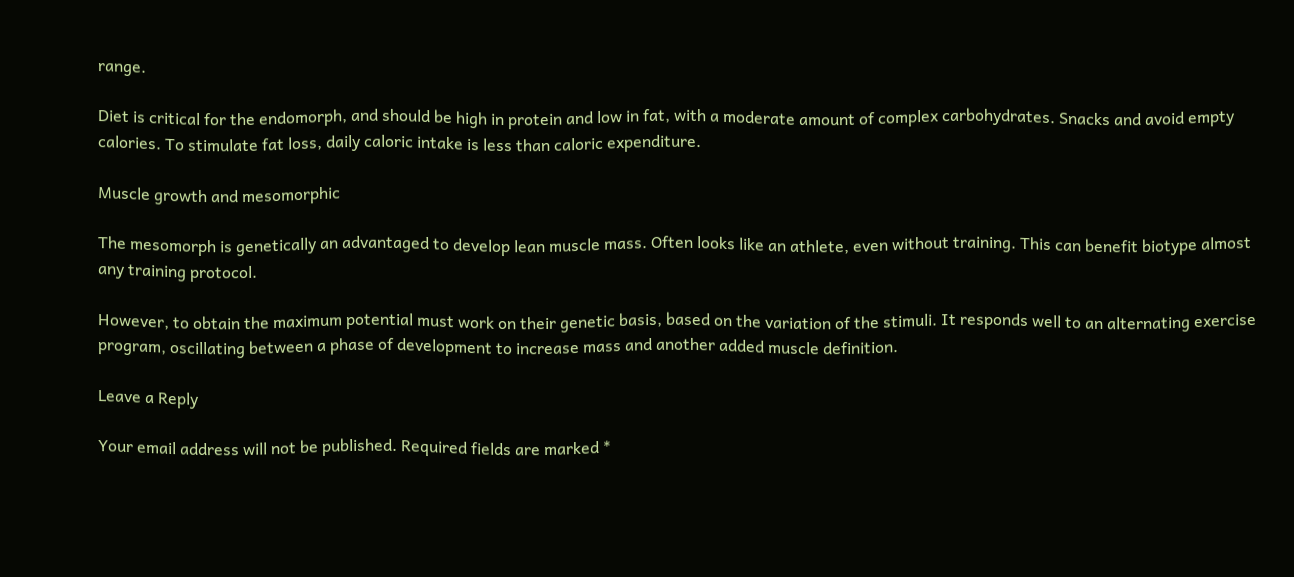range.

Diet is critical for the endomorph, and should be high in protein and low in fat, with a moderate amount of complex carbohydrates. Snacks and avoid empty calories. To stimulate fat loss, daily caloric intake is less than caloric expenditure.

Muscle growth and mesomorphic

The mesomorph is genetically an advantaged to develop lean muscle mass. Often looks like an athlete, even without training. This can benefit biotype almost any training protocol.

However, to obtain the maximum potential must work on their genetic basis, based on the variation of the stimuli. It responds well to an alternating exercise program, oscillating between a phase of development to increase mass and another added muscle definition.

Leave a Reply

Your email address will not be published. Required fields are marked *